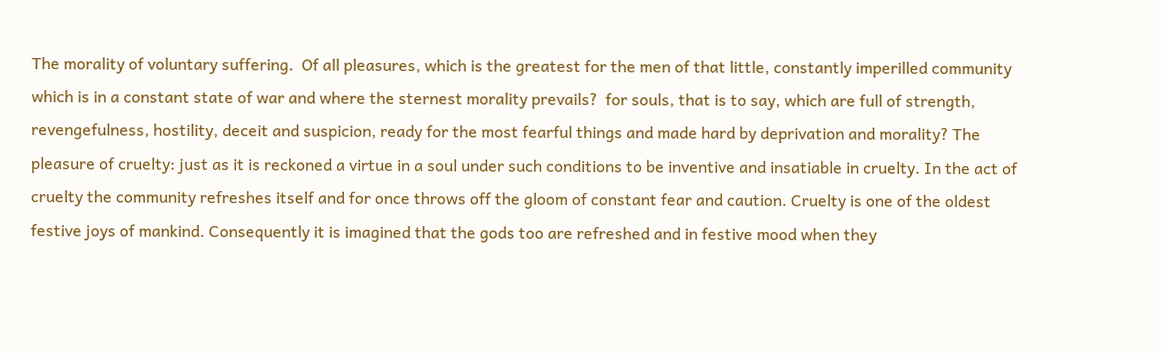The morality of voluntary suffering.  Of all pleasures, which is the greatest for the men of that little, constantly imperilled community which is in a constant state of war and where the sternest morality prevails?  for souls, that is to say, which are full of strength, revengefulness, hostility, deceit and suspicion, ready for the most fearful things and made hard by deprivation and morality? The pleasure of cruelty: just as it is reckoned a virtue in a soul under such conditions to be inventive and insatiable in cruelty. In the act of cruelty the community refreshes itself and for once throws off the gloom of constant fear and caution. Cruelty is one of the oldest festive joys of mankind. Consequently it is imagined that the gods too are refreshed and in festive mood when they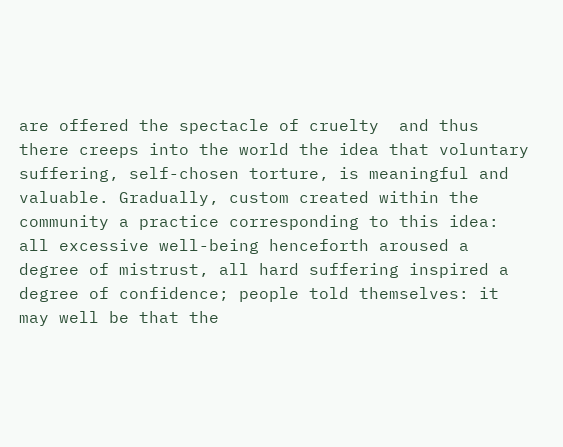are offered the spectacle of cruelty  and thus there creeps into the world the idea that voluntary suffering, self-chosen torture, is meaningful and valuable. Gradually, custom created within the community a practice corresponding to this idea: all excessive well-being henceforth aroused a degree of mistrust, all hard suffering inspired a degree of confidence; people told themselves: it may well be that the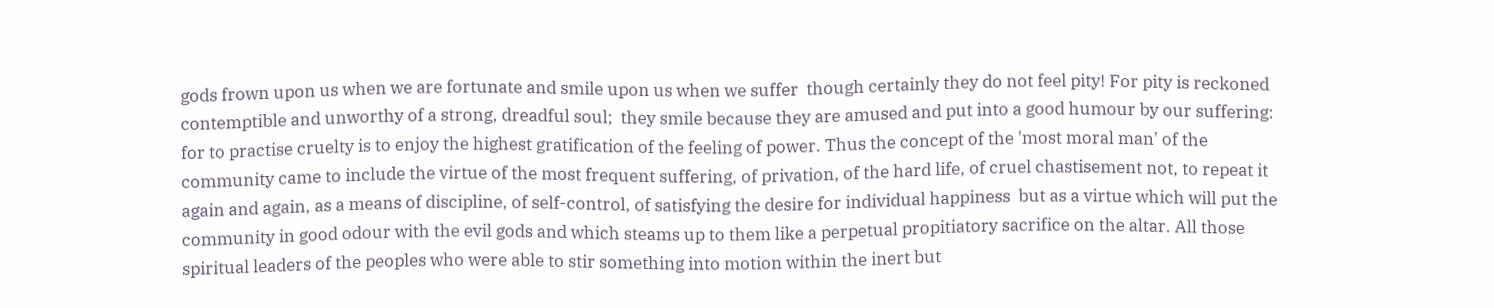gods frown upon us when we are fortunate and smile upon us when we suffer  though certainly they do not feel pity! For pity is reckoned contemptible and unworthy of a strong, dreadful soul;  they smile because they are amused and put into a good humour by our suffering: for to practise cruelty is to enjoy the highest gratification of the feeling of power. Thus the concept of the 'most moral man' of the community came to include the virtue of the most frequent suffering, of privation, of the hard life, of cruel chastisement not, to repeat it again and again, as a means of discipline, of self-control, of satisfying the desire for individual happiness  but as a virtue which will put the community in good odour with the evil gods and which steams up to them like a perpetual propitiatory sacrifice on the altar. All those spiritual leaders of the peoples who were able to stir something into motion within the inert but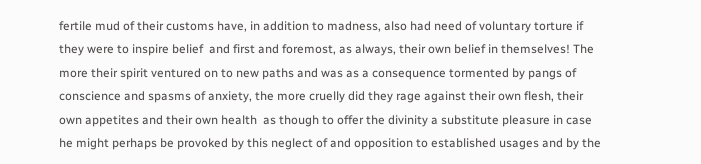fertile mud of their customs have, in addition to madness, also had need of voluntary torture if they were to inspire belief  and first and foremost, as always, their own belief in themselves! The more their spirit ventured on to new paths and was as a consequence tormented by pangs of conscience and spasms of anxiety, the more cruelly did they rage against their own flesh, their own appetites and their own health  as though to offer the divinity a substitute pleasure in case he might perhaps be provoked by this neglect of and opposition to established usages and by the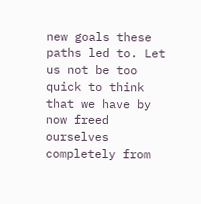new goals these paths led to. Let us not be too quick to think that we have by now freed ourselves completely from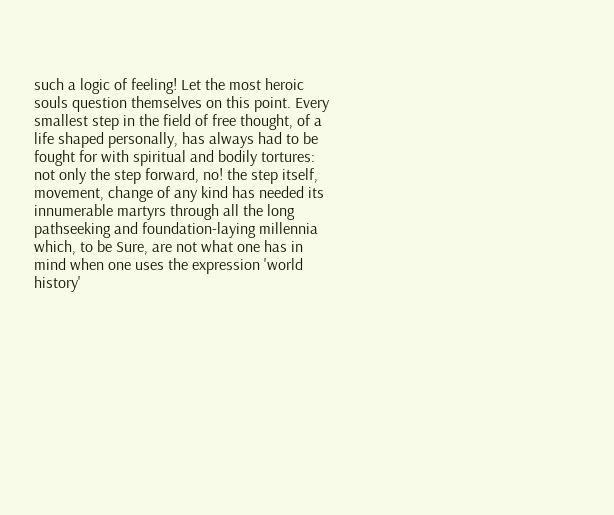such a logic of feeling! Let the most heroic souls question themselves on this point. Every smallest step in the field of free thought, of a life shaped personally, has always had to be fought for with spiritual and bodily tortures: not only the step forward, no! the step itself, movement, change of any kind has needed its innumerable martyrs through all the long pathseeking and foundation-laying millennia which, to be Sure, are not what one has in mind when one uses the expression 'world history'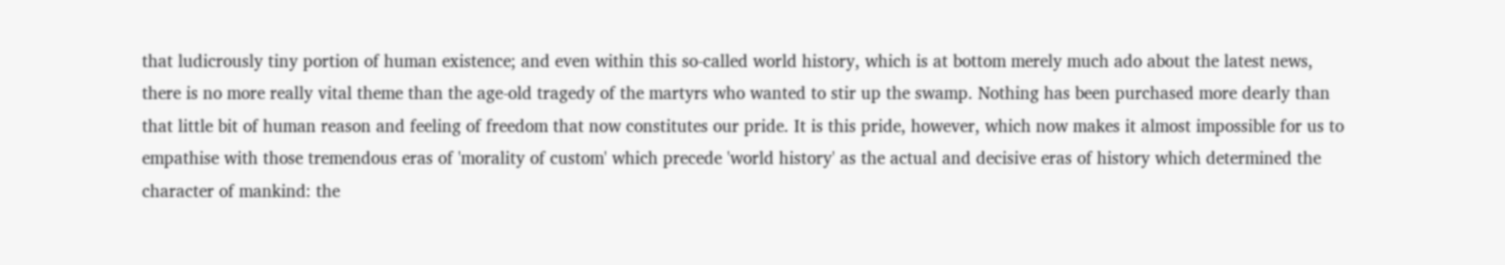that ludicrously tiny portion of human existence; and even within this so-called world history, which is at bottom merely much ado about the latest news, there is no more really vital theme than the age-old tragedy of the martyrs who wanted to stir up the swamp. Nothing has been purchased more dearly than that little bit of human reason and feeling of freedom that now constitutes our pride. It is this pride, however, which now makes it almost impossible for us to empathise with those tremendous eras of 'morality of custom' which precede 'world history' as the actual and decisive eras of history which determined the character of mankind: the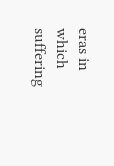eras in which suffering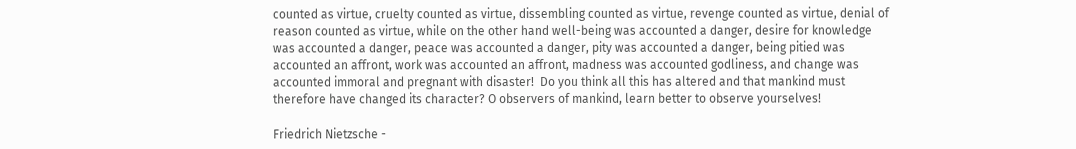counted as virtue, cruelty counted as virtue, dissembling counted as virtue, revenge counted as virtue, denial of reason counted as virtue, while on the other hand well-being was accounted a danger, desire for knowledge was accounted a danger, peace was accounted a danger, pity was accounted a danger, being pitied was accounted an affront, work was accounted an affront, madness was accounted godliness, and change was accounted immoral and pregnant with disaster!  Do you think all this has altered and that mankind must therefore have changed its character? O observers of mankind, learn better to observe yourselves!

Friedrich Nietzsche -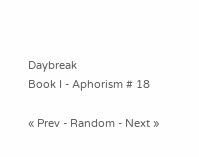Daybreak
Book I - Aphorism # 18

« Prev - Random - Next »